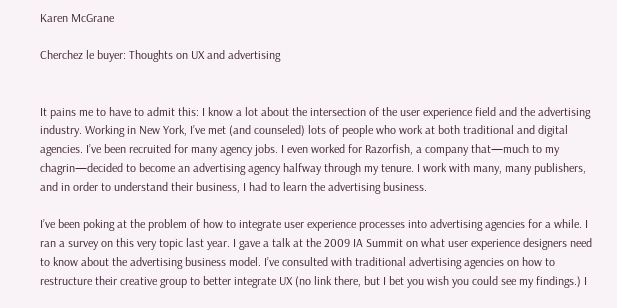Karen McGrane

Cherchez le buyer: Thoughts on UX and advertising


It pains me to have to admit this: I know a lot about the intersection of the user experience field and the advertising industry. Working in New York, I’ve met (and counseled) lots of people who work at both traditional and digital agencies. I’ve been recruited for many agency jobs. I even worked for Razorfish, a company that—much to my chagrin—decided to become an advertising agency halfway through my tenure. I work with many, many publishers, and in order to understand their business, I had to learn the advertising business.

I’ve been poking at the problem of how to integrate user experience processes into advertising agencies for a while. I ran a survey on this very topic last year. I gave a talk at the 2009 IA Summit on what user experience designers need to know about the advertising business model. I’ve consulted with traditional advertising agencies on how to restructure their creative group to better integrate UX (no link there, but I bet you wish you could see my findings.) I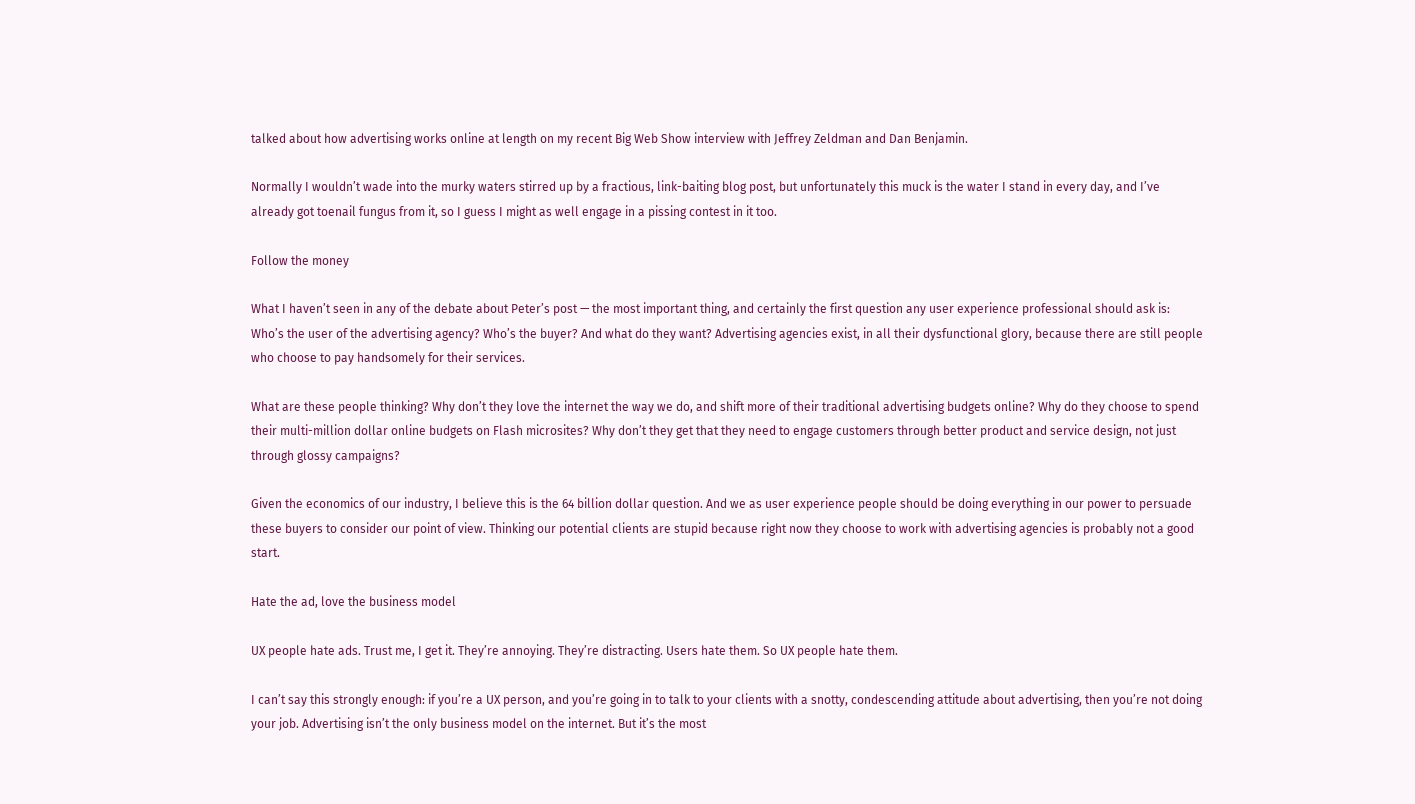talked about how advertising works online at length on my recent Big Web Show interview with Jeffrey Zeldman and Dan Benjamin.

Normally I wouldn’t wade into the murky waters stirred up by a fractious, link-baiting blog post, but unfortunately this muck is the water I stand in every day, and I’ve already got toenail fungus from it, so I guess I might as well engage in a pissing contest in it too.

Follow the money

What I haven’t seen in any of the debate about Peter’s post — the most important thing, and certainly the first question any user experience professional should ask is: Who’s the user of the advertising agency? Who’s the buyer? And what do they want? Advertising agencies exist, in all their dysfunctional glory, because there are still people who choose to pay handsomely for their services.

What are these people thinking? Why don’t they love the internet the way we do, and shift more of their traditional advertising budgets online? Why do they choose to spend their multi-million dollar online budgets on Flash microsites? Why don’t they get that they need to engage customers through better product and service design, not just through glossy campaigns?

Given the economics of our industry, I believe this is the 64 billion dollar question. And we as user experience people should be doing everything in our power to persuade these buyers to consider our point of view. Thinking our potential clients are stupid because right now they choose to work with advertising agencies is probably not a good start.

Hate the ad, love the business model

UX people hate ads. Trust me, I get it. They’re annoying. They’re distracting. Users hate them. So UX people hate them.

I can’t say this strongly enough: if you’re a UX person, and you’re going in to talk to your clients with a snotty, condescending attitude about advertising, then you’re not doing your job. Advertising isn’t the only business model on the internet. But it’s the most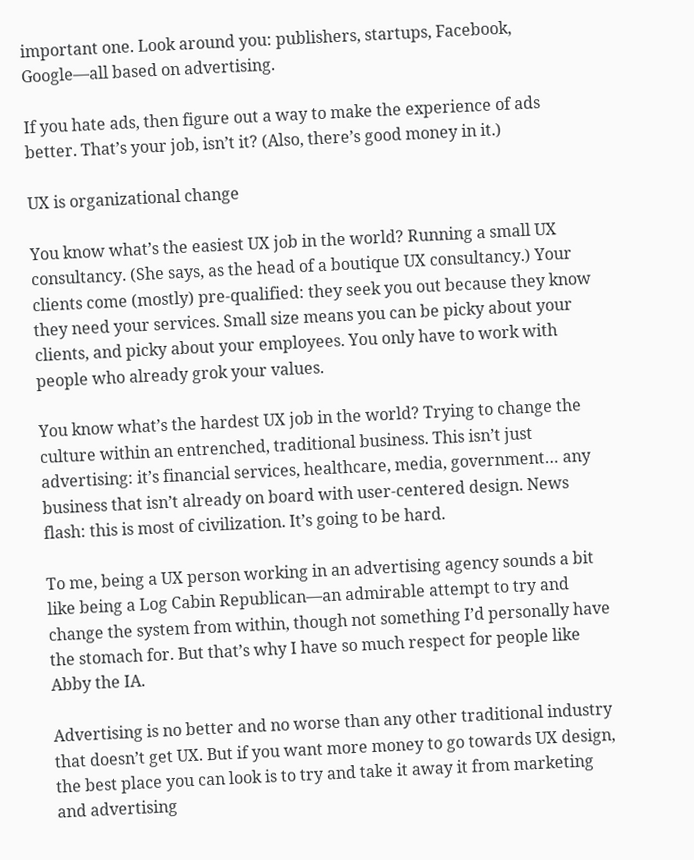important one. Look around you: publishers, startups, Facebook, Google—all based on advertising.

If you hate ads, then figure out a way to make the experience of ads better. That’s your job, isn’t it? (Also, there’s good money in it.)

UX is organizational change

You know what’s the easiest UX job in the world? Running a small UX consultancy. (She says, as the head of a boutique UX consultancy.) Your clients come (mostly) pre-qualified: they seek you out because they know they need your services. Small size means you can be picky about your clients, and picky about your employees. You only have to work with people who already grok your values.

You know what’s the hardest UX job in the world? Trying to change the culture within an entrenched, traditional business. This isn’t just advertising: it’s financial services, healthcare, media, government… any business that isn’t already on board with user-centered design. News flash: this is most of civilization. It’s going to be hard.

To me, being a UX person working in an advertising agency sounds a bit like being a Log Cabin Republican—an admirable attempt to try and change the system from within, though not something I’d personally have the stomach for. But that’s why I have so much respect for people like Abby the IA.

Advertising is no better and no worse than any other traditional industry that doesn’t get UX. But if you want more money to go towards UX design, the best place you can look is to try and take it away it from marketing and advertising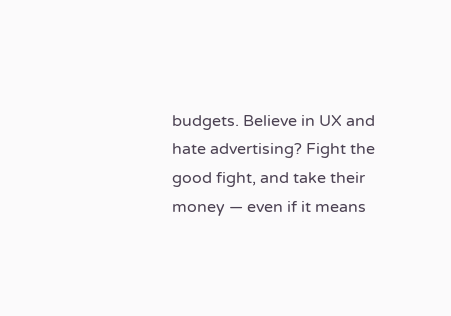budgets. Believe in UX and hate advertising? Fight the good fight, and take their money — even if it means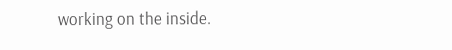working on the inside.